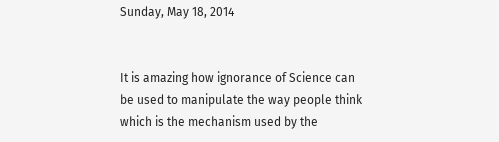Sunday, May 18, 2014


It is amazing how ignorance of Science can be used to manipulate the way people think which is the mechanism used by the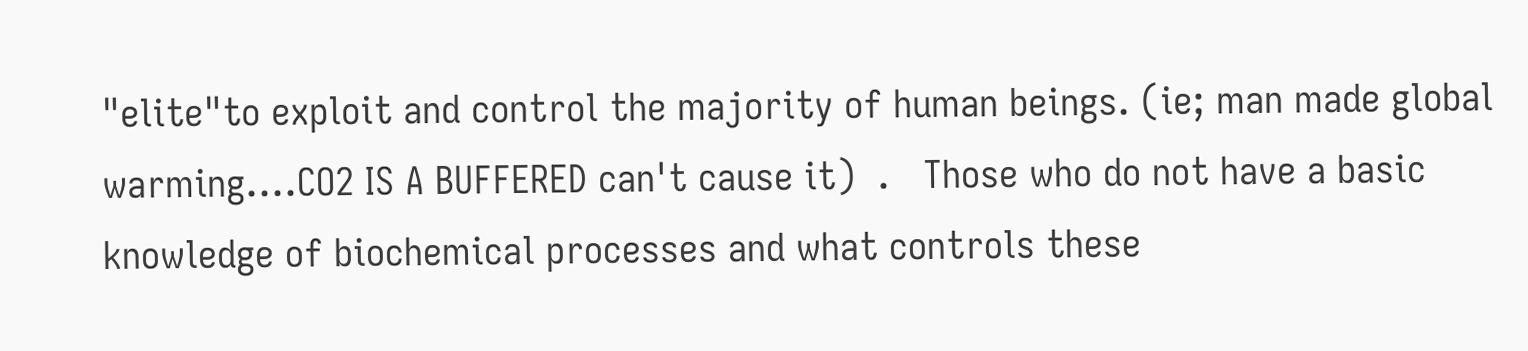"elite"to exploit and control the majority of human beings. (ie; man made global warming....CO2 IS A BUFFERED can't cause it)  .   Those who do not have a basic knowledge of biochemical processes and what controls these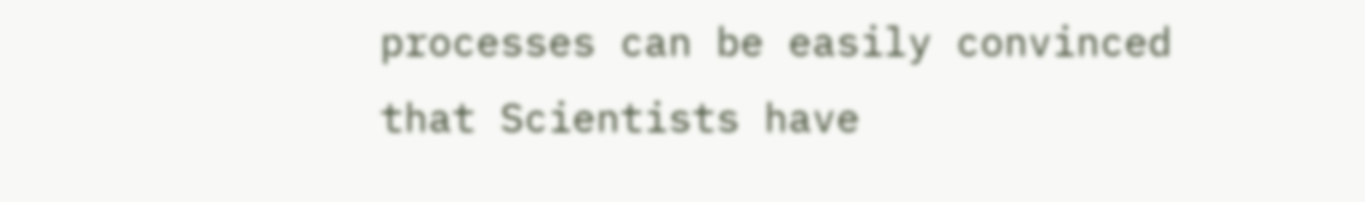processes can be easily convinced that Scientists have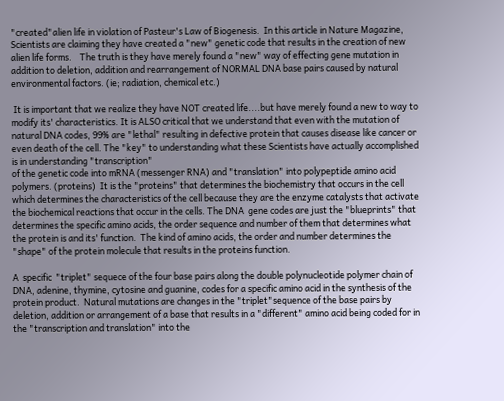"created"alien life in violation of Pasteur's Law of Biogenesis.  In this article in Nature Magazine, Scientists are claiming they have created a "new" genetic code that results in the creation of new alien life forms.    The truth is they have merely found a "new" way of effecting gene mutation in addition to deletion, addition and rearrangement of NORMAL DNA base pairs caused by natural environmental factors. (ie; radiation, chemical etc.)

 It is important that we realize they have NOT created life....but have merely found a new to way to modify its' characteristics. It is ALSO critical that we understand that even with the mutation of natural DNA codes, 99% are "lethal" resulting in defective protein that causes disease like cancer or even death of the cell. The "key" to understanding what these Scientists have actually accomplished  is in understanding "transcription"
of the genetic code into mRNA (messenger RNA) and "translation" into polypeptide amino acid polymers. (proteins)  It is the "proteins" that determines the biochemistry that occurs in the cell which determines the characteristics of the cell because they are the enzyme catalysts that activate the biochemical reactions that occur in the cells. The DNA  gene codes are just the "blueprints" that determines the specific amino acids, the order sequence and number of them that determines what the protein is and its' function.  The kind of amino acids, the order and number determines the "shape" of the protein molecule that results in the proteins function.

A  specific  "triplet" sequece of the four base pairs along the double polynucleotide polymer chain of DNA, adenine, thymine, cytosine and guanine, codes for a specific amino acid in the synthesis of the protein product.  Natural mutations are changes in the "triplet"sequence of the base pairs by deletion, addition or arrangement of a base that results in a "different" amino acid being coded for in the "transcription and translation" into the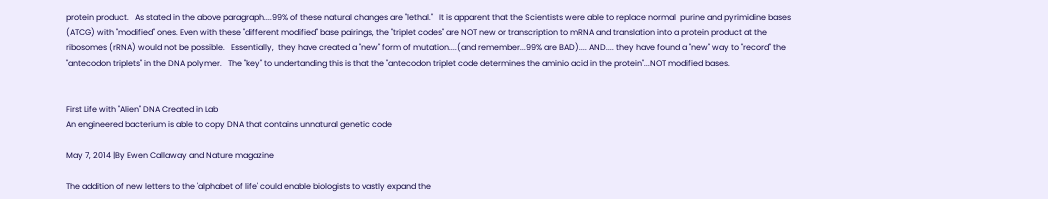protein product.   As stated in the above paragraph....99% of these natural changes are "lethal."   It is apparent that the Scientists were able to replace normal  purine and pyrimidine bases  (ATCG) with "modified" ones. Even with these "different modified" base pairings, the "triplet codes" are NOT new or transcription to mRNA and translation into a protein product at the ribosomes (rRNA) would not be possible.   Essentially,  they have created a "new" form of mutation....(and remember...99% are BAD).... AND.... they have found a "new" way to "record" the "antecodon triplets" in the DNA polymer.   The "key" to undertanding this is that the "antecodon triplet code determines the aminio acid in the protein"...NOT modified bases.


First Life with "Alien" DNA Created in Lab
An engineered bacterium is able to copy DNA that contains unnatural genetic code

May 7, 2014 |By Ewen Callaway and Nature magazine

The addition of new letters to the 'alphabet of life' could enable biologists to vastly expand the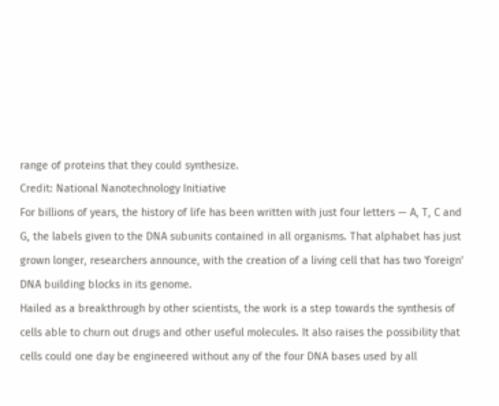range of proteins that they could synthesize.
Credit: National Nanotechnology Initiative
For billions of years, the history of life has been written with just four letters — A, T, C and G, the labels given to the DNA subunits contained in all organisms. That alphabet has just grown longer, researchers announce, with the creation of a living cell that has two 'foreign' DNA building blocks in its genome.
Hailed as a breakthrough by other scientists, the work is a step towards the synthesis of cells able to churn out drugs and other useful molecules. It also raises the possibility that cells could one day be engineered without any of the four DNA bases used by all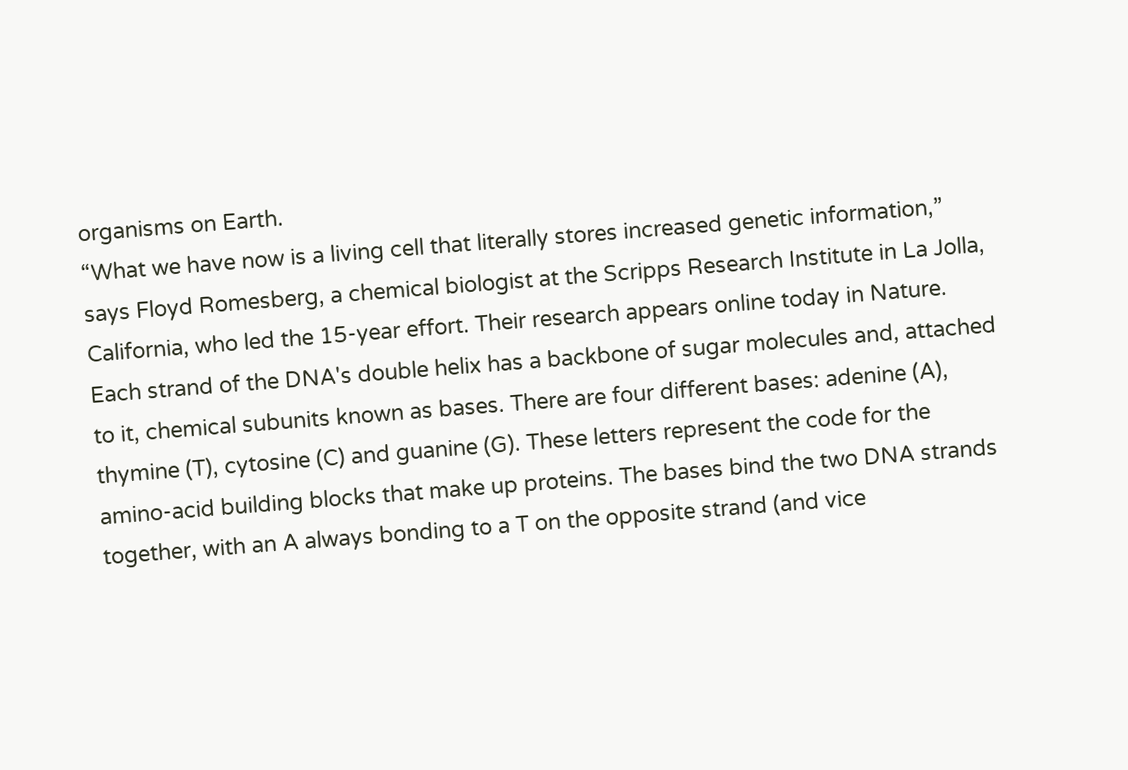organisms on Earth.
“What we have now is a living cell that literally stores increased genetic information,” says Floyd Romesberg, a chemical biologist at the Scripps Research Institute in La Jolla, California, who led the 15-year effort. Their research appears online today in Nature.
Each strand of the DNA's double helix has a backbone of sugar molecules and, attached to it, chemical subunits known as bases. There are four different bases: adenine (A), thymine (T), cytosine (C) and guanine (G). These letters represent the code for the amino-acid building blocks that make up proteins. The bases bind the two DNA strands together, with an A always bonding to a T on the opposite strand (and vice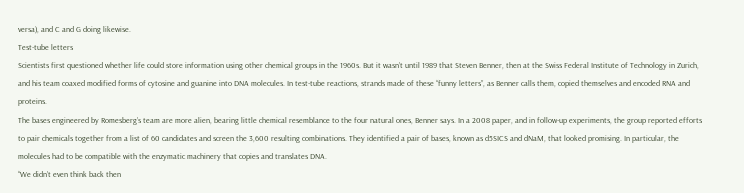versa), and C and G doing likewise.
Test-tube letters
Scientists first questioned whether life could store information using other chemical groups in the 1960s. But it wasn’t until 1989 that Steven Benner, then at the Swiss Federal Institute of Technology in Zurich, and his team coaxed modified forms of cytosine and guanine into DNA molecules. In test-tube reactions, strands made of these “funny letters”, as Benner calls them, copied themselves and encoded RNA and proteins.
The bases engineered by Romesberg’s team are more alien, bearing little chemical resemblance to the four natural ones, Benner says. In a 2008 paper, and in follow-up experiments, the group reported efforts to pair chemicals together from a list of 60 candidates and screen the 3,600 resulting combinations. They identified a pair of bases, known as d5SICS and dNaM, that looked promising. In particular, the molecules had to be compatible with the enzymatic machinery that copies and translates DNA.
“We didn’t even think back then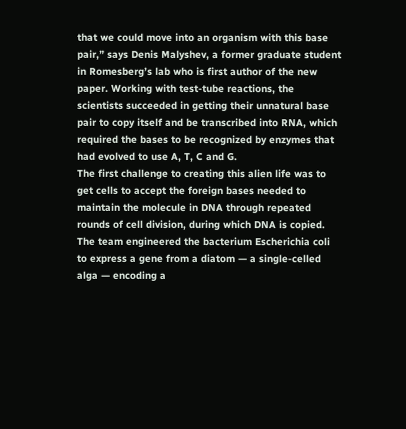that we could move into an organism with this base pair,” says Denis Malyshev, a former graduate student in Romesberg’s lab who is first author of the new paper. Working with test-tube reactions, the scientists succeeded in getting their unnatural base pair to copy itself and be transcribed into RNA, which required the bases to be recognized by enzymes that had evolved to use A, T, C and G.
The first challenge to creating this alien life was to get cells to accept the foreign bases needed to maintain the molecule in DNA through repeated rounds of cell division, during which DNA is copied. The team engineered the bacterium Escherichia coli to express a gene from a diatom — a single-celled alga — encoding a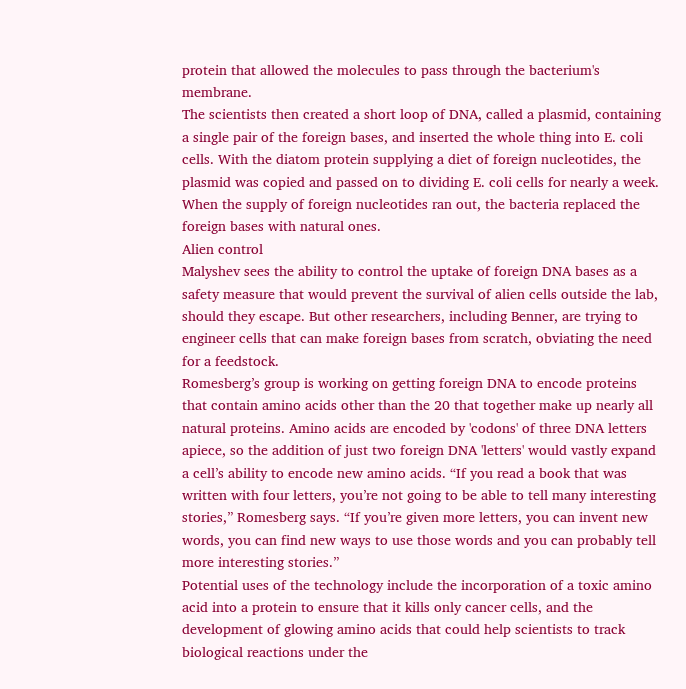protein that allowed the molecules to pass through the bacterium's membrane.
The scientists then created a short loop of DNA, called a plasmid, containing a single pair of the foreign bases, and inserted the whole thing into E. coli cells. With the diatom protein supplying a diet of foreign nucleotides, the plasmid was copied and passed on to dividing E. coli cells for nearly a week. When the supply of foreign nucleotides ran out, the bacteria replaced the foreign bases with natural ones.
Alien control
Malyshev sees the ability to control the uptake of foreign DNA bases as a safety measure that would prevent the survival of alien cells outside the lab, should they escape. But other researchers, including Benner, are trying to engineer cells that can make foreign bases from scratch, obviating the need for a feedstock.
Romesberg’s group is working on getting foreign DNA to encode proteins that contain amino acids other than the 20 that together make up nearly all natural proteins. Amino acids are encoded by 'codons' of three DNA letters apiece, so the addition of just two foreign DNA 'letters' would vastly expand a cell’s ability to encode new amino acids. “If you read a book that was written with four letters, you’re not going to be able to tell many interesting stories,” Romesberg says. “If you’re given more letters, you can invent new words, you can find new ways to use those words and you can probably tell more interesting stories.”
Potential uses of the technology include the incorporation of a toxic amino acid into a protein to ensure that it kills only cancer cells, and the development of glowing amino acids that could help scientists to track biological reactions under the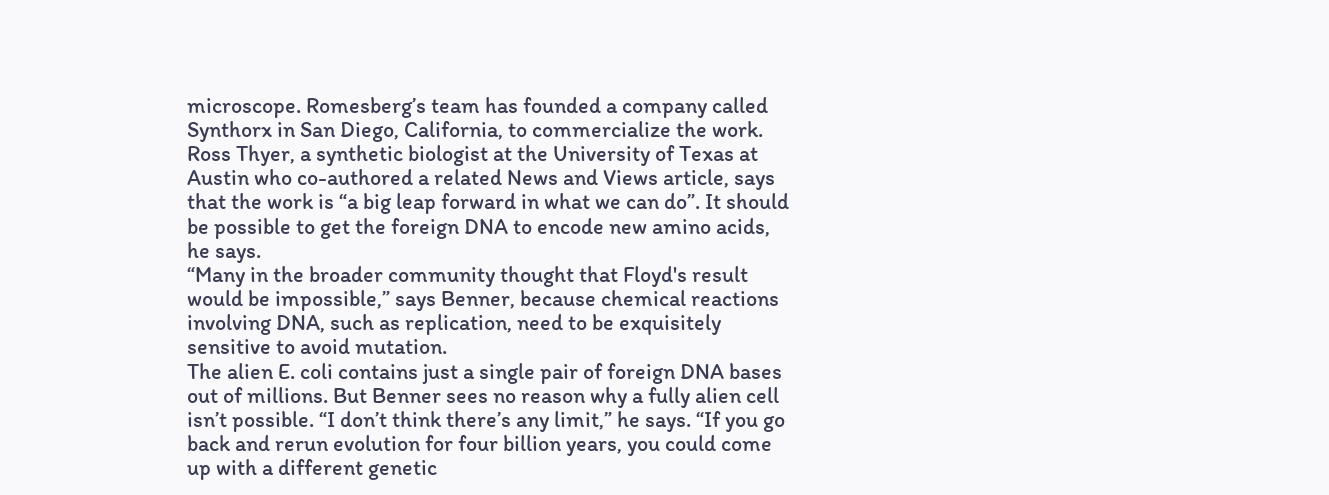microscope. Romesberg’s team has founded a company called Synthorx in San Diego, California, to commercialize the work.
Ross Thyer, a synthetic biologist at the University of Texas at Austin who co-authored a related News and Views article, says that the work is “a big leap forward in what we can do”. It should be possible to get the foreign DNA to encode new amino acids, he says.
“Many in the broader community thought that Floyd's result would be impossible,” says Benner, because chemical reactions involving DNA, such as replication, need to be exquisitely sensitive to avoid mutation.
The alien E. coli contains just a single pair of foreign DNA bases out of millions. But Benner sees no reason why a fully alien cell isn’t possible. “I don’t think there’s any limit,” he says. “If you go back and rerun evolution for four billion years, you could come up with a different genetic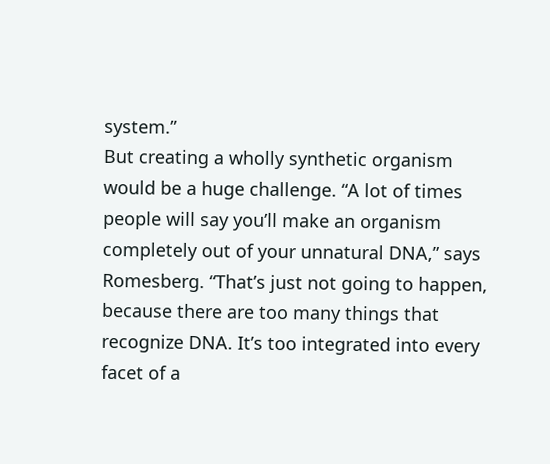system.”
But creating a wholly synthetic organism would be a huge challenge. “A lot of times people will say you’ll make an organism completely out of your unnatural DNA,” says Romesberg. “That’s just not going to happen, because there are too many things that recognize DNA. It’s too integrated into every facet of a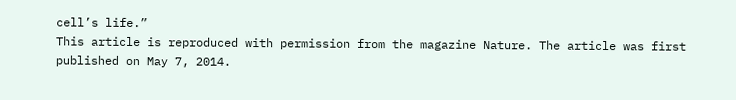cell’s life.”
This article is reproduced with permission from the magazine Nature. The article was first published on May 7, 2014.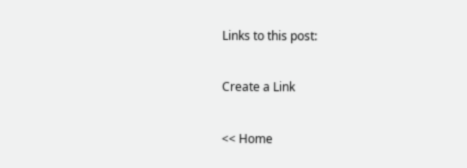Links to this post:

Create a Link

<< Home